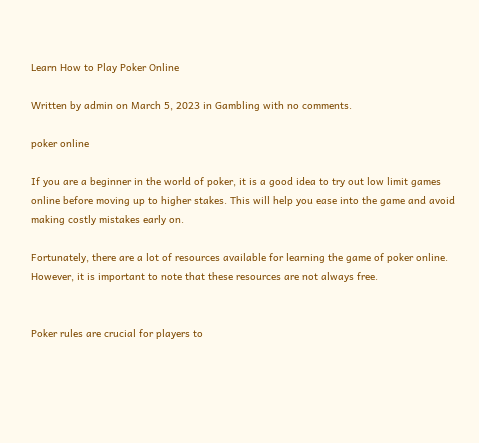Learn How to Play Poker Online

Written by admin on March 5, 2023 in Gambling with no comments.

poker online

If you are a beginner in the world of poker, it is a good idea to try out low limit games online before moving up to higher stakes. This will help you ease into the game and avoid making costly mistakes early on.

Fortunately, there are a lot of resources available for learning the game of poker online. However, it is important to note that these resources are not always free.


Poker rules are crucial for players to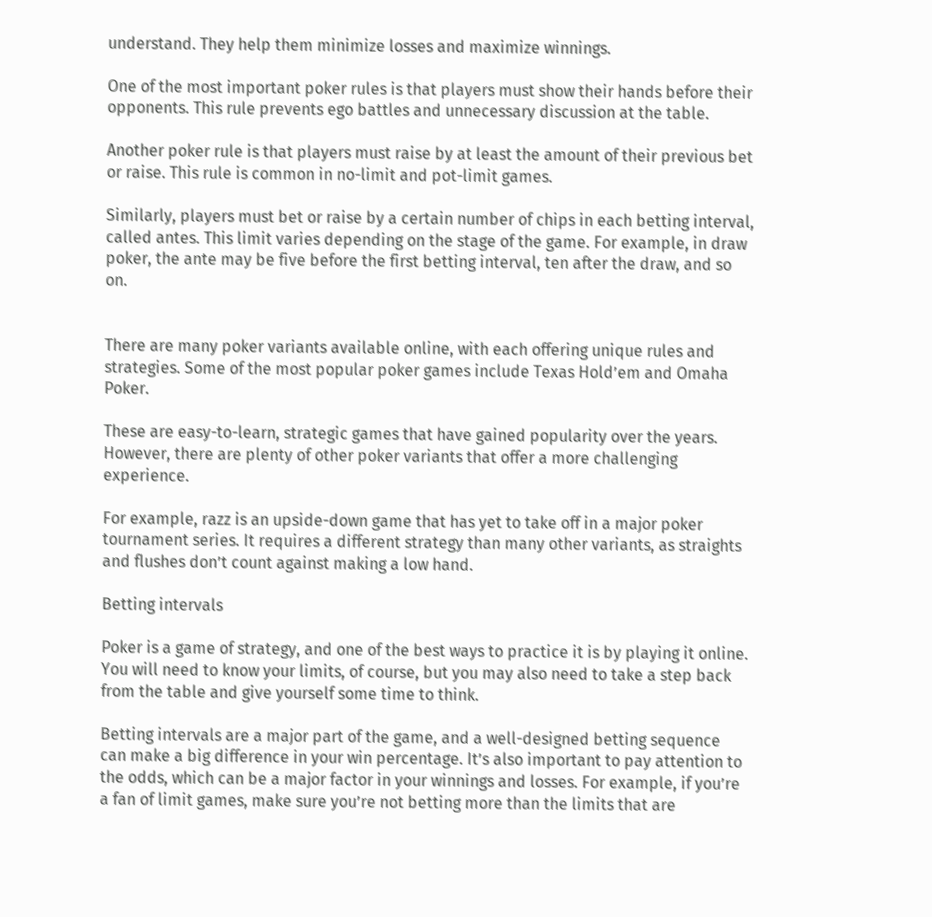understand. They help them minimize losses and maximize winnings.

One of the most important poker rules is that players must show their hands before their opponents. This rule prevents ego battles and unnecessary discussion at the table.

Another poker rule is that players must raise by at least the amount of their previous bet or raise. This rule is common in no-limit and pot-limit games.

Similarly, players must bet or raise by a certain number of chips in each betting interval, called antes. This limit varies depending on the stage of the game. For example, in draw poker, the ante may be five before the first betting interval, ten after the draw, and so on.


There are many poker variants available online, with each offering unique rules and strategies. Some of the most popular poker games include Texas Hold’em and Omaha Poker.

These are easy-to-learn, strategic games that have gained popularity over the years. However, there are plenty of other poker variants that offer a more challenging experience.

For example, razz is an upside-down game that has yet to take off in a major poker tournament series. It requires a different strategy than many other variants, as straights and flushes don’t count against making a low hand.

Betting intervals

Poker is a game of strategy, and one of the best ways to practice it is by playing it online. You will need to know your limits, of course, but you may also need to take a step back from the table and give yourself some time to think.

Betting intervals are a major part of the game, and a well-designed betting sequence can make a big difference in your win percentage. It’s also important to pay attention to the odds, which can be a major factor in your winnings and losses. For example, if you’re a fan of limit games, make sure you’re not betting more than the limits that are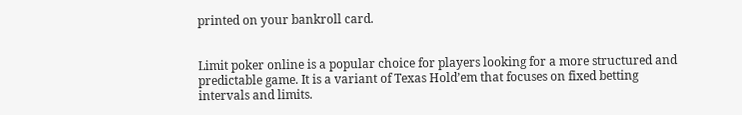printed on your bankroll card.


Limit poker online is a popular choice for players looking for a more structured and predictable game. It is a variant of Texas Hold’em that focuses on fixed betting intervals and limits.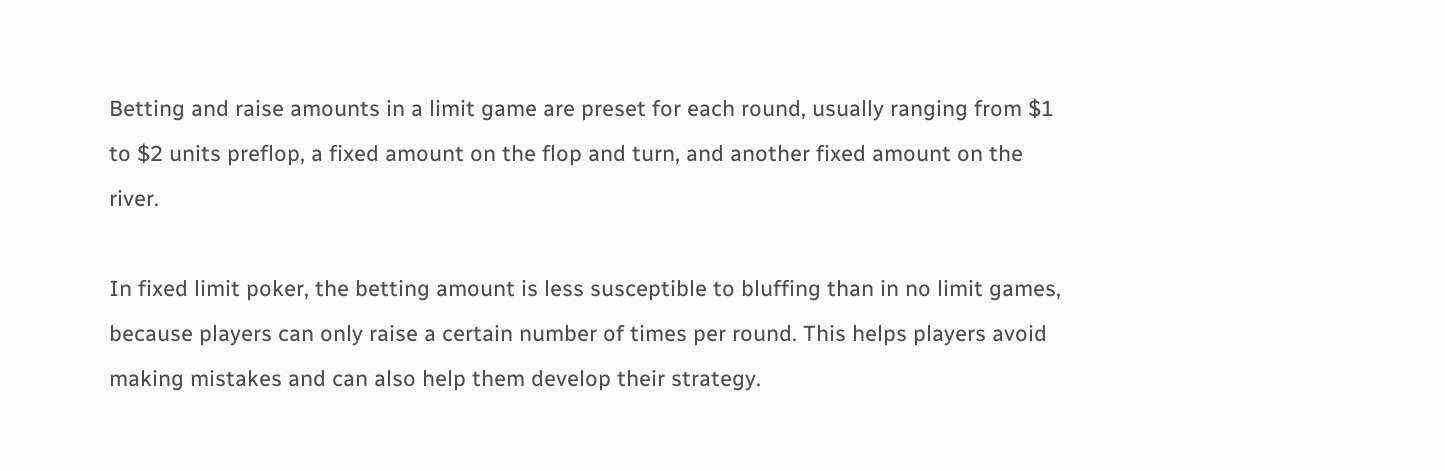Betting and raise amounts in a limit game are preset for each round, usually ranging from $1 to $2 units preflop, a fixed amount on the flop and turn, and another fixed amount on the river.

In fixed limit poker, the betting amount is less susceptible to bluffing than in no limit games, because players can only raise a certain number of times per round. This helps players avoid making mistakes and can also help them develop their strategy.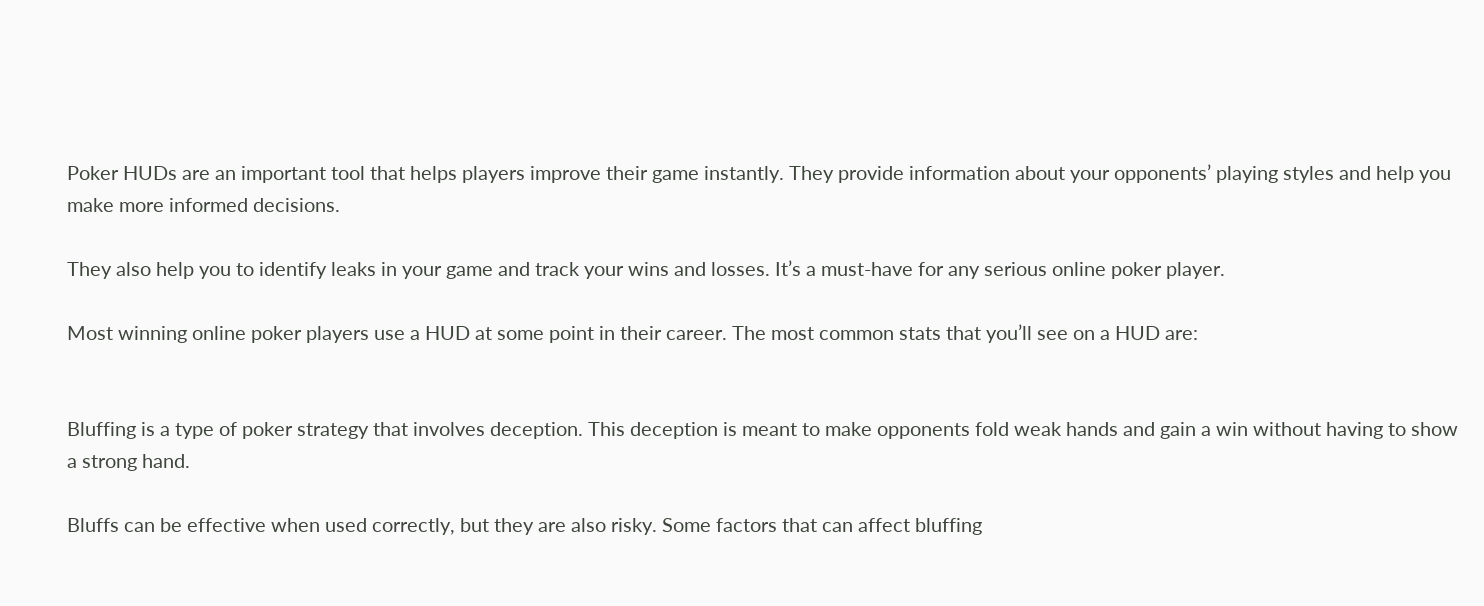Poker HUDs are an important tool that helps players improve their game instantly. They provide information about your opponents’ playing styles and help you make more informed decisions.

They also help you to identify leaks in your game and track your wins and losses. It’s a must-have for any serious online poker player.

Most winning online poker players use a HUD at some point in their career. The most common stats that you’ll see on a HUD are:


Bluffing is a type of poker strategy that involves deception. This deception is meant to make opponents fold weak hands and gain a win without having to show a strong hand.

Bluffs can be effective when used correctly, but they are also risky. Some factors that can affect bluffing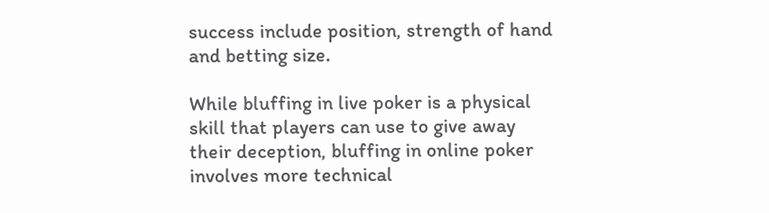success include position, strength of hand and betting size.

While bluffing in live poker is a physical skill that players can use to give away their deception, bluffing in online poker involves more technical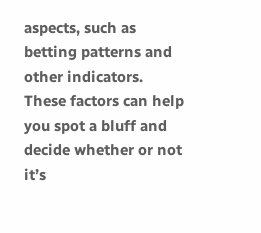aspects, such as betting patterns and other indicators. These factors can help you spot a bluff and decide whether or not it’s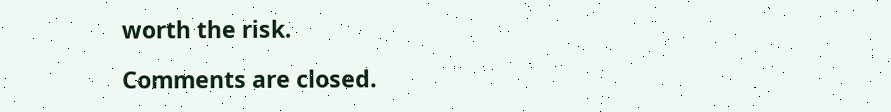worth the risk.

Comments are closed.